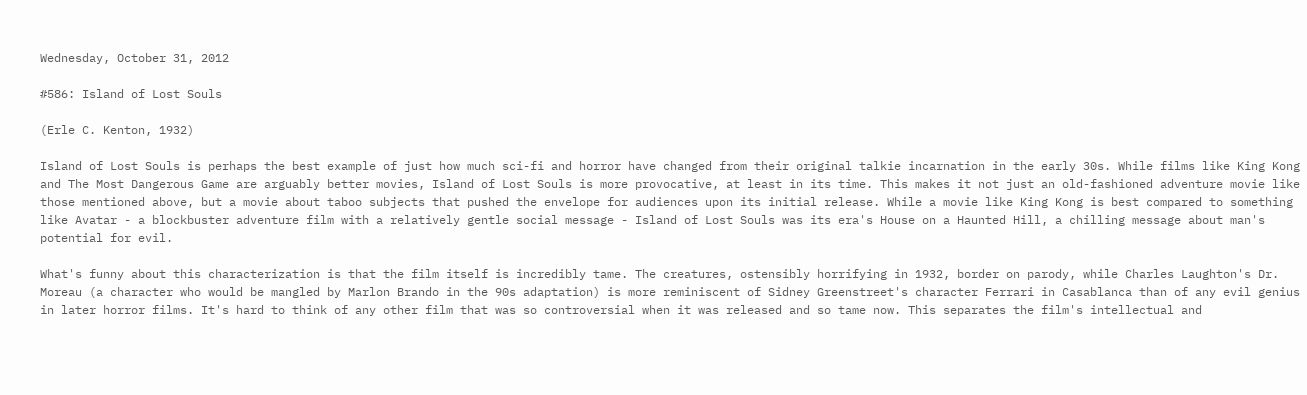Wednesday, October 31, 2012

#586: Island of Lost Souls

(Erle C. Kenton, 1932)

Island of Lost Souls is perhaps the best example of just how much sci-fi and horror have changed from their original talkie incarnation in the early 30s. While films like King Kong and The Most Dangerous Game are arguably better movies, Island of Lost Souls is more provocative, at least in its time. This makes it not just an old-fashioned adventure movie like those mentioned above, but a movie about taboo subjects that pushed the envelope for audiences upon its initial release. While a movie like King Kong is best compared to something like Avatar - a blockbuster adventure film with a relatively gentle social message - Island of Lost Souls was its era's House on a Haunted Hill, a chilling message about man's potential for evil.

What's funny about this characterization is that the film itself is incredibly tame. The creatures, ostensibly horrifying in 1932, border on parody, while Charles Laughton's Dr. Moreau (a character who would be mangled by Marlon Brando in the 90s adaptation) is more reminiscent of Sidney Greenstreet's character Ferrari in Casablanca than of any evil genius in later horror films. It's hard to think of any other film that was so controversial when it was released and so tame now. This separates the film's intellectual and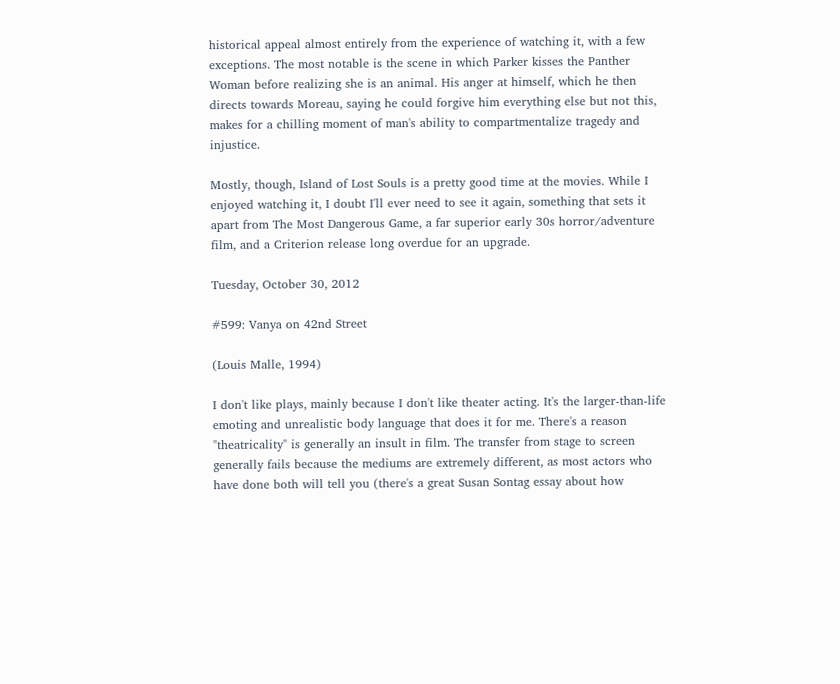historical appeal almost entirely from the experience of watching it, with a few exceptions. The most notable is the scene in which Parker kisses the Panther Woman before realizing she is an animal. His anger at himself, which he then directs towards Moreau, saying he could forgive him everything else but not this, makes for a chilling moment of man's ability to compartmentalize tragedy and injustice.

Mostly, though, Island of Lost Souls is a pretty good time at the movies. While I enjoyed watching it, I doubt I'll ever need to see it again, something that sets it apart from The Most Dangerous Game, a far superior early 30s horror/adventure film, and a Criterion release long overdue for an upgrade.

Tuesday, October 30, 2012

#599: Vanya on 42nd Street

(Louis Malle, 1994)

I don't like plays, mainly because I don't like theater acting. It's the larger-than-life emoting and unrealistic body language that does it for me. There's a reason "theatricality" is generally an insult in film. The transfer from stage to screen generally fails because the mediums are extremely different, as most actors who have done both will tell you (there's a great Susan Sontag essay about how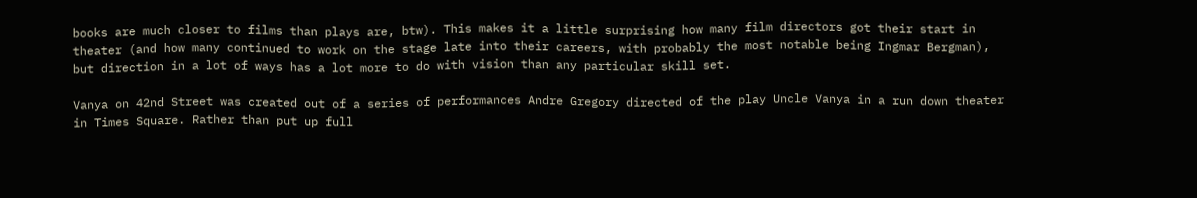books are much closer to films than plays are, btw). This makes it a little surprising how many film directors got their start in theater (and how many continued to work on the stage late into their careers, with probably the most notable being Ingmar Bergman), but direction in a lot of ways has a lot more to do with vision than any particular skill set.

Vanya on 42nd Street was created out of a series of performances Andre Gregory directed of the play Uncle Vanya in a run down theater in Times Square. Rather than put up full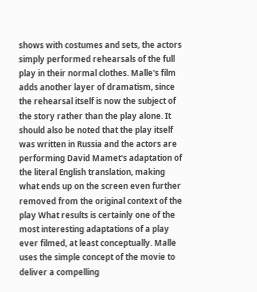shows with costumes and sets, the actors simply performed rehearsals of the full play in their normal clothes. Malle's film adds another layer of dramatism, since the rehearsal itself is now the subject of the story rather than the play alone. It should also be noted that the play itself was written in Russia and the actors are performing David Mamet's adaptation of the literal English translation, making what ends up on the screen even further removed from the original context of the play What results is certainly one of the most interesting adaptations of a play ever filmed, at least conceptually. Malle uses the simple concept of the movie to deliver a compelling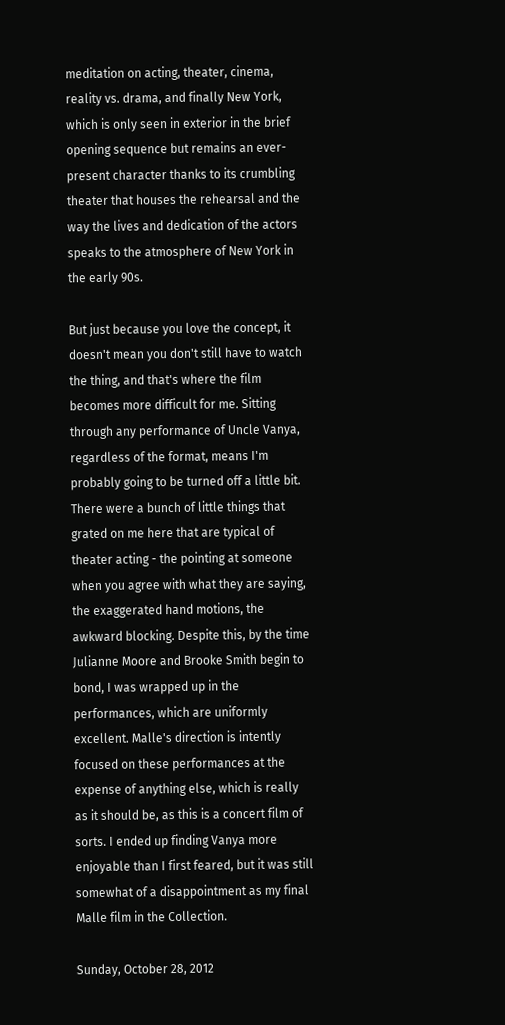meditation on acting, theater, cinema, reality vs. drama, and finally New York, which is only seen in exterior in the brief opening sequence but remains an ever-present character thanks to its crumbling theater that houses the rehearsal and the way the lives and dedication of the actors speaks to the atmosphere of New York in the early 90s.

But just because you love the concept, it doesn't mean you don't still have to watch the thing, and that's where the film becomes more difficult for me. Sitting through any performance of Uncle Vanya, regardless of the format, means I'm probably going to be turned off a little bit. There were a bunch of little things that grated on me here that are typical of theater acting - the pointing at someone when you agree with what they are saying, the exaggerated hand motions, the awkward blocking. Despite this, by the time Julianne Moore and Brooke Smith begin to bond, I was wrapped up in the performances, which are uniformly excellent. Malle's direction is intently focused on these performances at the expense of anything else, which is really as it should be, as this is a concert film of sorts. I ended up finding Vanya more enjoyable than I first feared, but it was still somewhat of a disappointment as my final Malle film in the Collection.

Sunday, October 28, 2012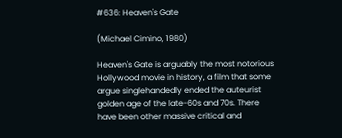#636: Heaven's Gate

(Michael Cimino, 1980)

Heaven's Gate is arguably the most notorious Hollywood movie in history, a film that some argue singlehandedly ended the auteurist golden age of the late-60s and 70s. There have been other massive critical and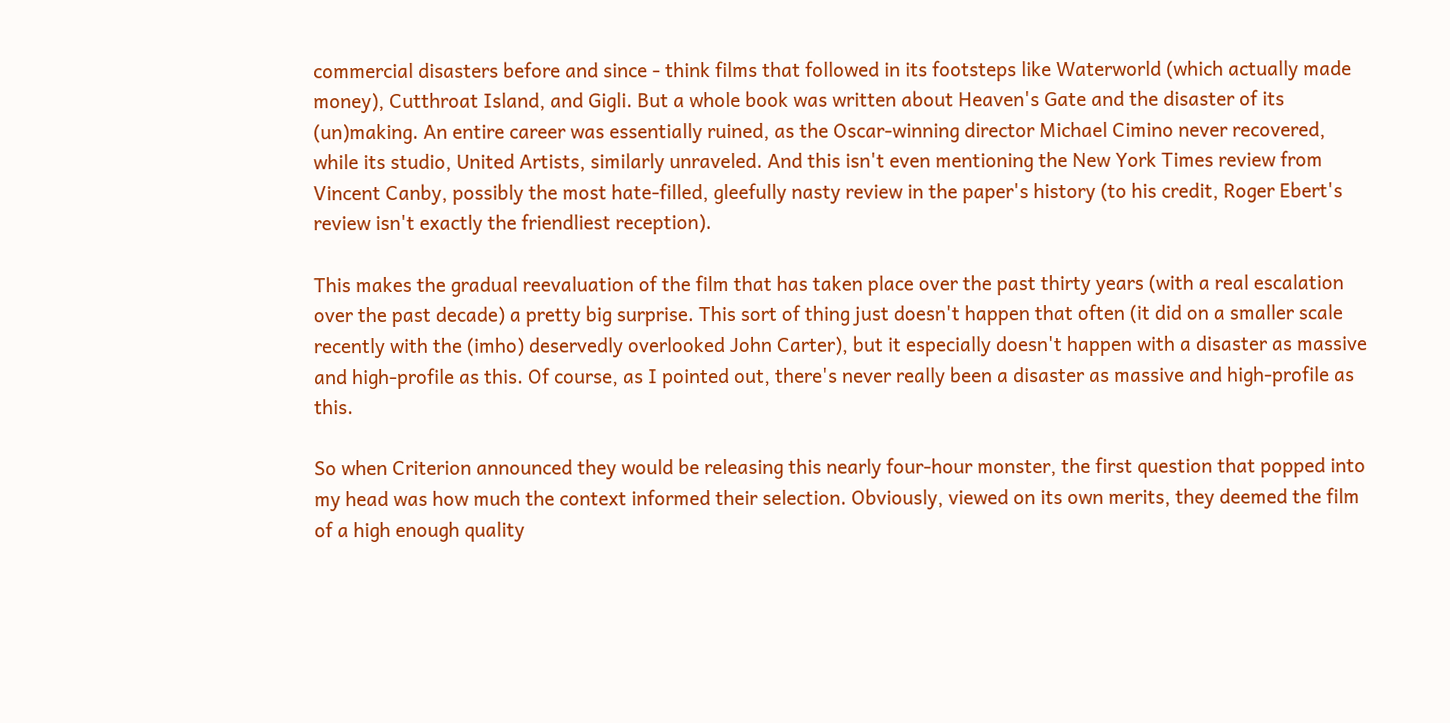commercial disasters before and since - think films that followed in its footsteps like Waterworld (which actually made money), Cutthroat Island, and Gigli. But a whole book was written about Heaven's Gate and the disaster of its (un)making. An entire career was essentially ruined, as the Oscar-winning director Michael Cimino never recovered, while its studio, United Artists, similarly unraveled. And this isn't even mentioning the New York Times review from Vincent Canby, possibly the most hate-filled, gleefully nasty review in the paper's history (to his credit, Roger Ebert's review isn't exactly the friendliest reception).

This makes the gradual reevaluation of the film that has taken place over the past thirty years (with a real escalation over the past decade) a pretty big surprise. This sort of thing just doesn't happen that often (it did on a smaller scale recently with the (imho) deservedly overlooked John Carter), but it especially doesn't happen with a disaster as massive and high-profile as this. Of course, as I pointed out, there's never really been a disaster as massive and high-profile as this.

So when Criterion announced they would be releasing this nearly four-hour monster, the first question that popped into my head was how much the context informed their selection. Obviously, viewed on its own merits, they deemed the film of a high enough quality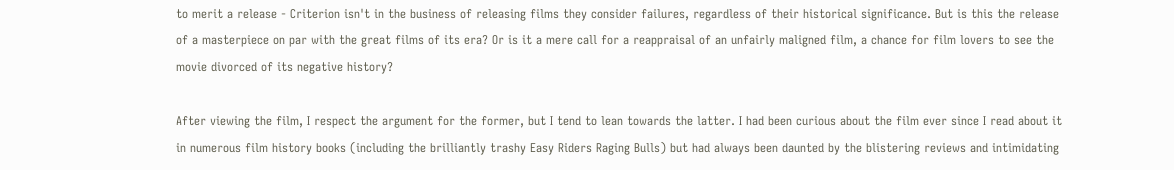to merit a release - Criterion isn't in the business of releasing films they consider failures, regardless of their historical significance. But is this the release of a masterpiece on par with the great films of its era? Or is it a mere call for a reappraisal of an unfairly maligned film, a chance for film lovers to see the movie divorced of its negative history?

After viewing the film, I respect the argument for the former, but I tend to lean towards the latter. I had been curious about the film ever since I read about it in numerous film history books (including the brilliantly trashy Easy Riders Raging Bulls) but had always been daunted by the blistering reviews and intimidating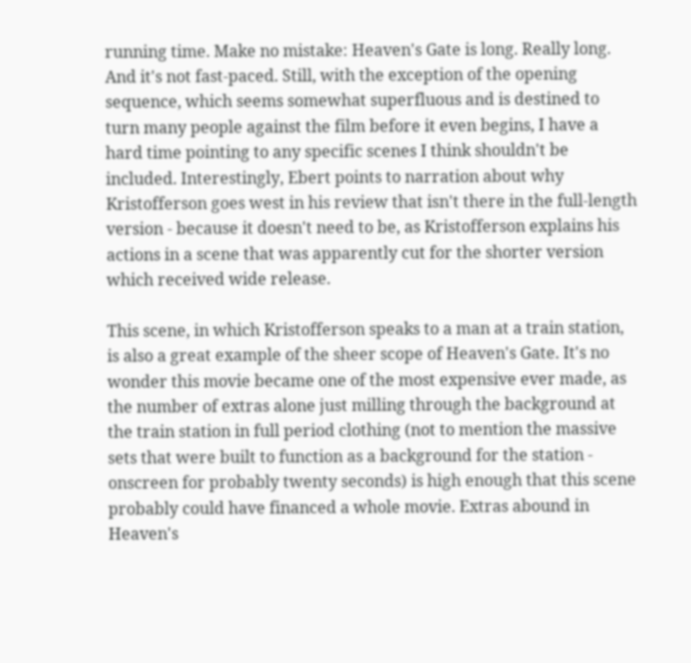running time. Make no mistake: Heaven's Gate is long. Really long. And it's not fast-paced. Still, with the exception of the opening sequence, which seems somewhat superfluous and is destined to turn many people against the film before it even begins, I have a hard time pointing to any specific scenes I think shouldn't be included. Interestingly, Ebert points to narration about why Kristofferson goes west in his review that isn't there in the full-length version - because it doesn't need to be, as Kristofferson explains his actions in a scene that was apparently cut for the shorter version which received wide release.

This scene, in which Kristofferson speaks to a man at a train station, is also a great example of the sheer scope of Heaven's Gate. It's no wonder this movie became one of the most expensive ever made, as the number of extras alone just milling through the background at the train station in full period clothing (not to mention the massive sets that were built to function as a background for the station - onscreen for probably twenty seconds) is high enough that this scene probably could have financed a whole movie. Extras abound in Heaven's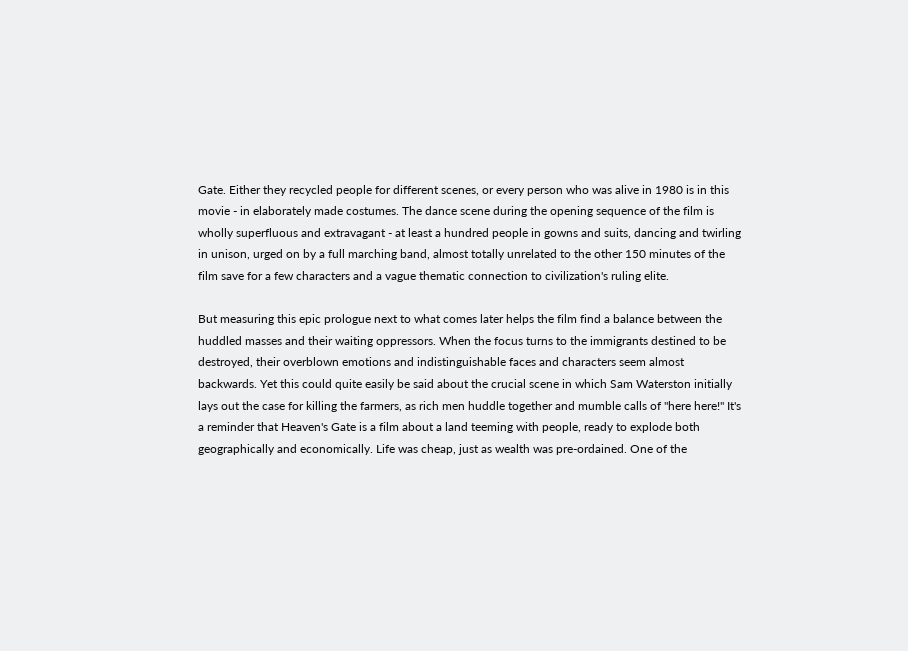Gate. Either they recycled people for different scenes, or every person who was alive in 1980 is in this movie - in elaborately made costumes. The dance scene during the opening sequence of the film is wholly superfluous and extravagant - at least a hundred people in gowns and suits, dancing and twirling in unison, urged on by a full marching band, almost totally unrelated to the other 150 minutes of the film save for a few characters and a vague thematic connection to civilization's ruling elite.

But measuring this epic prologue next to what comes later helps the film find a balance between the huddled masses and their waiting oppressors. When the focus turns to the immigrants destined to be destroyed, their overblown emotions and indistinguishable faces and characters seem almost backwards. Yet this could quite easily be said about the crucial scene in which Sam Waterston initially lays out the case for killing the farmers, as rich men huddle together and mumble calls of "here here!" It's a reminder that Heaven's Gate is a film about a land teeming with people, ready to explode both geographically and economically. Life was cheap, just as wealth was pre-ordained. One of the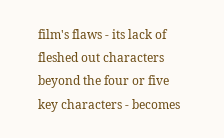film's flaws - its lack of fleshed out characters beyond the four or five key characters - becomes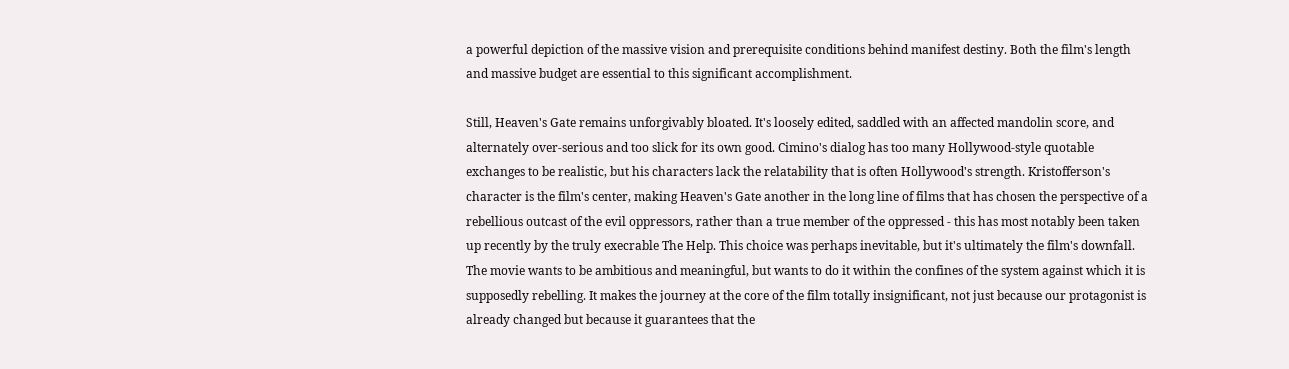a powerful depiction of the massive vision and prerequisite conditions behind manifest destiny. Both the film's length and massive budget are essential to this significant accomplishment.

Still, Heaven's Gate remains unforgivably bloated. It's loosely edited, saddled with an affected mandolin score, and alternately over-serious and too slick for its own good. Cimino's dialog has too many Hollywood-style quotable exchanges to be realistic, but his characters lack the relatability that is often Hollywood's strength. Kristofferson's character is the film's center, making Heaven's Gate another in the long line of films that has chosen the perspective of a rebellious outcast of the evil oppressors, rather than a true member of the oppressed - this has most notably been taken up recently by the truly execrable The Help. This choice was perhaps inevitable, but it's ultimately the film's downfall. The movie wants to be ambitious and meaningful, but wants to do it within the confines of the system against which it is supposedly rebelling. It makes the journey at the core of the film totally insignificant, not just because our protagonist is already changed but because it guarantees that the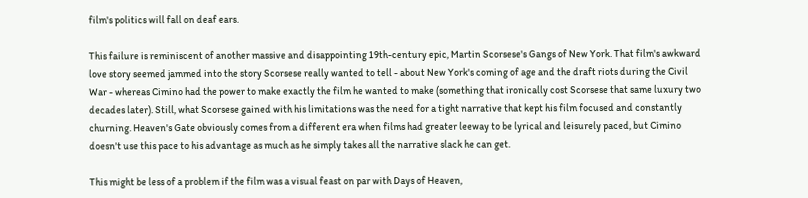film's politics will fall on deaf ears.

This failure is reminiscent of another massive and disappointing 19th-century epic, Martin Scorsese's Gangs of New York. That film's awkward love story seemed jammed into the story Scorsese really wanted to tell - about New York's coming of age and the draft riots during the Civil War - whereas Cimino had the power to make exactly the film he wanted to make (something that ironically cost Scorsese that same luxury two decades later). Still, what Scorsese gained with his limitations was the need for a tight narrative that kept his film focused and constantly churning. Heaven's Gate obviously comes from a different era when films had greater leeway to be lyrical and leisurely paced, but Cimino doesn't use this pace to his advantage as much as he simply takes all the narrative slack he can get.

This might be less of a problem if the film was a visual feast on par with Days of Heaven,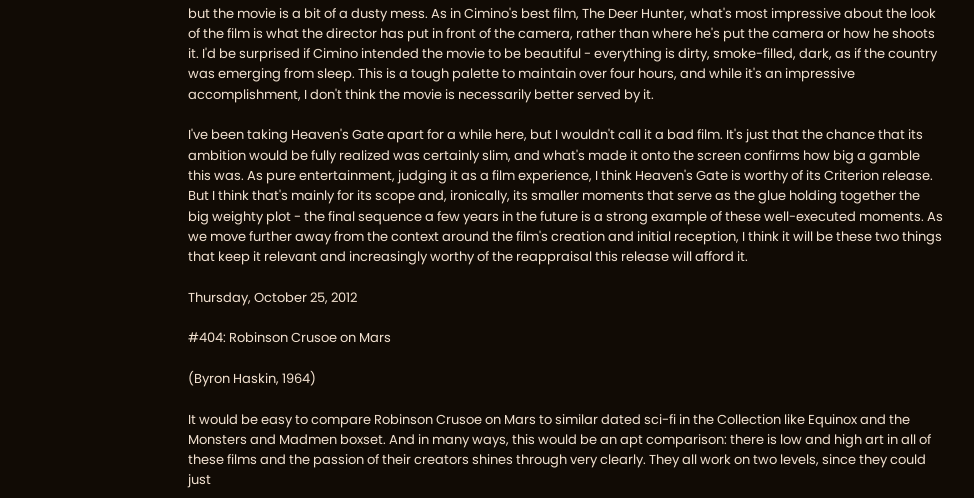but the movie is a bit of a dusty mess. As in Cimino's best film, The Deer Hunter, what's most impressive about the look of the film is what the director has put in front of the camera, rather than where he's put the camera or how he shoots it. I'd be surprised if Cimino intended the movie to be beautiful - everything is dirty, smoke-filled, dark, as if the country was emerging from sleep. This is a tough palette to maintain over four hours, and while it's an impressive accomplishment, I don't think the movie is necessarily better served by it.

I've been taking Heaven's Gate apart for a while here, but I wouldn't call it a bad film. It's just that the chance that its ambition would be fully realized was certainly slim, and what's made it onto the screen confirms how big a gamble this was. As pure entertainment, judging it as a film experience, I think Heaven's Gate is worthy of its Criterion release. But I think that's mainly for its scope and, ironically, its smaller moments that serve as the glue holding together the big weighty plot - the final sequence a few years in the future is a strong example of these well-executed moments. As we move further away from the context around the film's creation and initial reception, I think it will be these two things that keep it relevant and increasingly worthy of the reappraisal this release will afford it.

Thursday, October 25, 2012

#404: Robinson Crusoe on Mars

(Byron Haskin, 1964)

It would be easy to compare Robinson Crusoe on Mars to similar dated sci-fi in the Collection like Equinox and the Monsters and Madmen boxset. And in many ways, this would be an apt comparison: there is low and high art in all of these films and the passion of their creators shines through very clearly. They all work on two levels, since they could just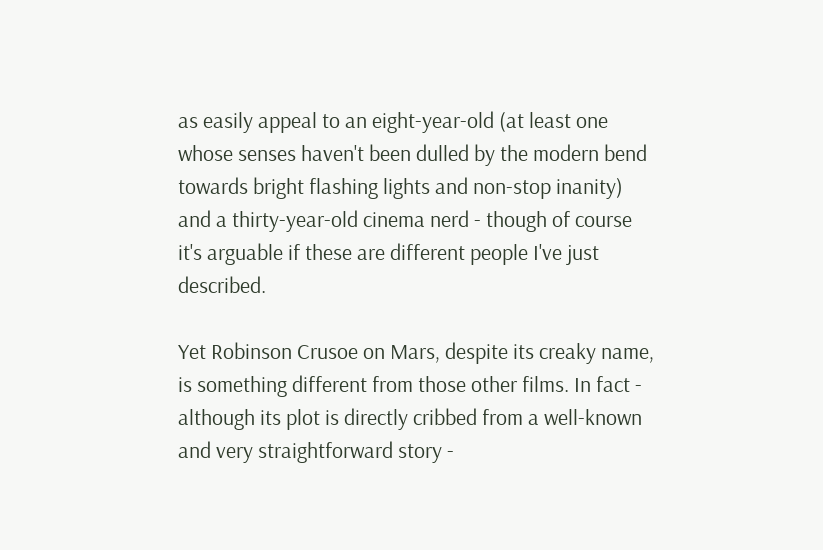as easily appeal to an eight-year-old (at least one whose senses haven't been dulled by the modern bend towards bright flashing lights and non-stop inanity) and a thirty-year-old cinema nerd - though of course it's arguable if these are different people I've just described.

Yet Robinson Crusoe on Mars, despite its creaky name, is something different from those other films. In fact - although its plot is directly cribbed from a well-known and very straightforward story -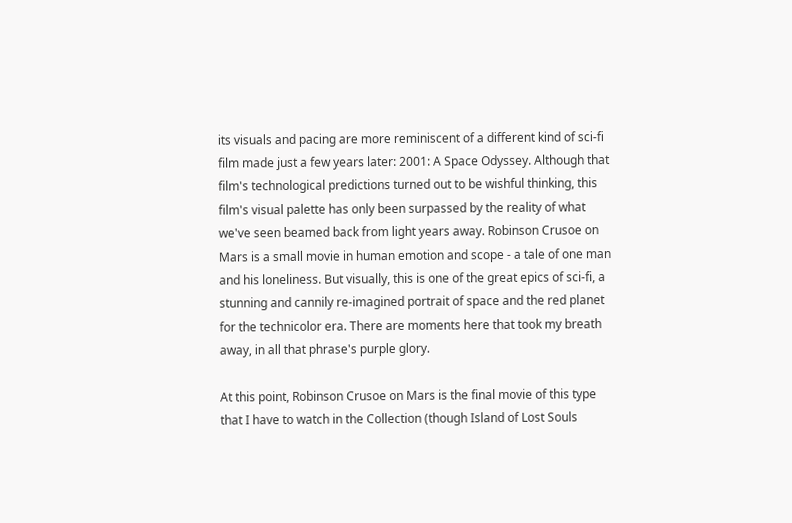its visuals and pacing are more reminiscent of a different kind of sci-fi film made just a few years later: 2001: A Space Odyssey. Although that film's technological predictions turned out to be wishful thinking, this film's visual palette has only been surpassed by the reality of what we've seen beamed back from light years away. Robinson Crusoe on Mars is a small movie in human emotion and scope - a tale of one man and his loneliness. But visually, this is one of the great epics of sci-fi, a stunning and cannily re-imagined portrait of space and the red planet for the technicolor era. There are moments here that took my breath away, in all that phrase's purple glory.

At this point, Robinson Crusoe on Mars is the final movie of this type that I have to watch in the Collection (though Island of Lost Souls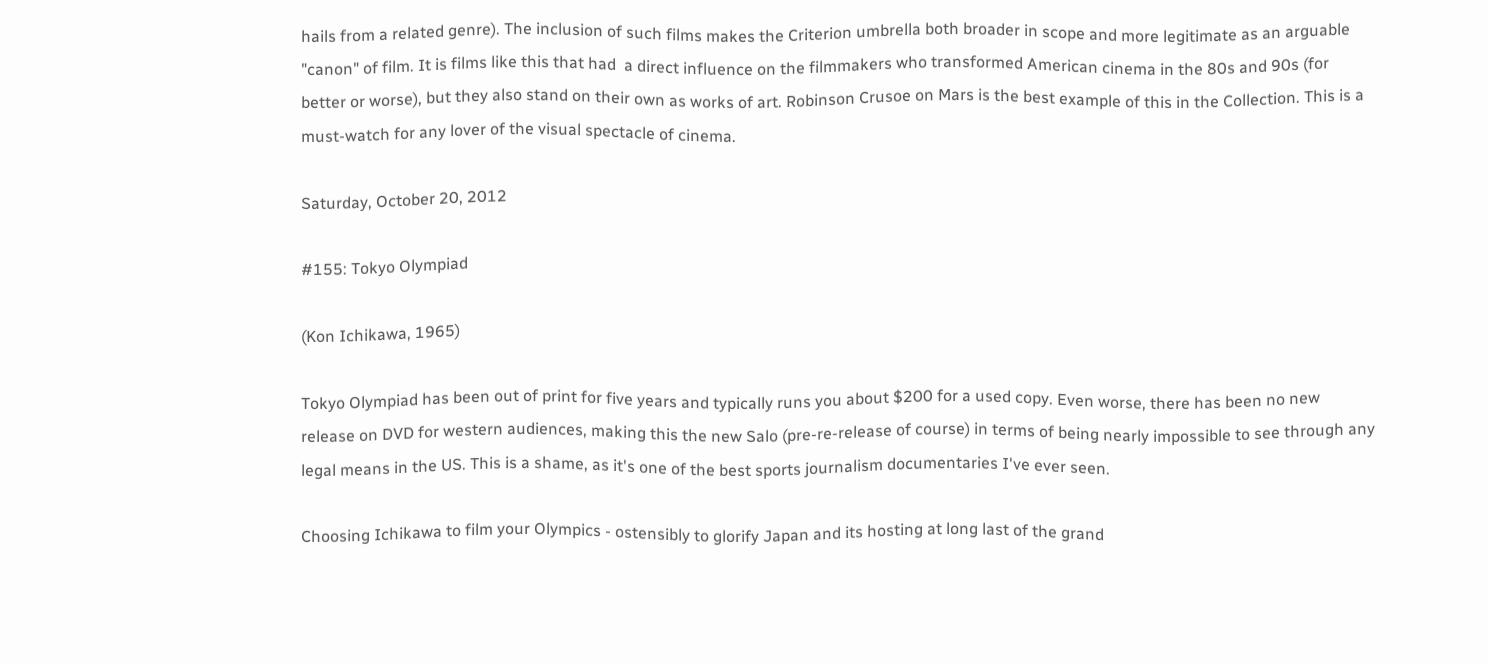hails from a related genre). The inclusion of such films makes the Criterion umbrella both broader in scope and more legitimate as an arguable "canon" of film. It is films like this that had  a direct influence on the filmmakers who transformed American cinema in the 80s and 90s (for better or worse), but they also stand on their own as works of art. Robinson Crusoe on Mars is the best example of this in the Collection. This is a must-watch for any lover of the visual spectacle of cinema.

Saturday, October 20, 2012

#155: Tokyo Olympiad

(Kon Ichikawa, 1965)

Tokyo Olympiad has been out of print for five years and typically runs you about $200 for a used copy. Even worse, there has been no new release on DVD for western audiences, making this the new Salo (pre-re-release of course) in terms of being nearly impossible to see through any legal means in the US. This is a shame, as it's one of the best sports journalism documentaries I've ever seen.

Choosing Ichikawa to film your Olympics - ostensibly to glorify Japan and its hosting at long last of the grand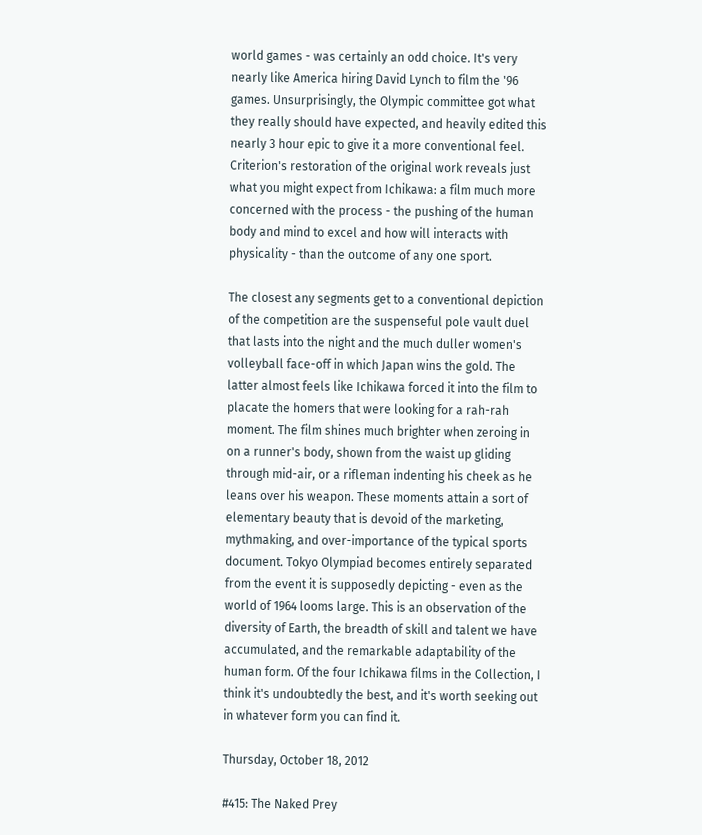world games - was certainly an odd choice. It's very nearly like America hiring David Lynch to film the '96 games. Unsurprisingly, the Olympic committee got what they really should have expected, and heavily edited this nearly 3 hour epic to give it a more conventional feel. Criterion's restoration of the original work reveals just what you might expect from Ichikawa: a film much more concerned with the process - the pushing of the human body and mind to excel and how will interacts with physicality - than the outcome of any one sport.

The closest any segments get to a conventional depiction of the competition are the suspenseful pole vault duel that lasts into the night and the much duller women's volleyball face-off in which Japan wins the gold. The latter almost feels like Ichikawa forced it into the film to placate the homers that were looking for a rah-rah moment. The film shines much brighter when zeroing in on a runner's body, shown from the waist up gliding through mid-air, or a rifleman indenting his cheek as he leans over his weapon. These moments attain a sort of elementary beauty that is devoid of the marketing, mythmaking, and over-importance of the typical sports document. Tokyo Olympiad becomes entirely separated from the event it is supposedly depicting - even as the world of 1964 looms large. This is an observation of the diversity of Earth, the breadth of skill and talent we have accumulated, and the remarkable adaptability of the human form. Of the four Ichikawa films in the Collection, I think it's undoubtedly the best, and it's worth seeking out in whatever form you can find it.

Thursday, October 18, 2012

#415: The Naked Prey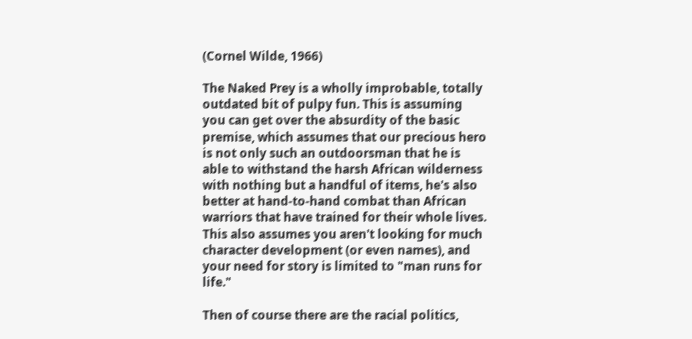(Cornel Wilde, 1966)

The Naked Prey is a wholly improbable, totally outdated bit of pulpy fun. This is assuming you can get over the absurdity of the basic premise, which assumes that our precious hero is not only such an outdoorsman that he is able to withstand the harsh African wilderness with nothing but a handful of items, he's also better at hand-to-hand combat than African warriors that have trained for their whole lives. This also assumes you aren't looking for much character development (or even names), and your need for story is limited to "man runs for life."

Then of course there are the racial politics,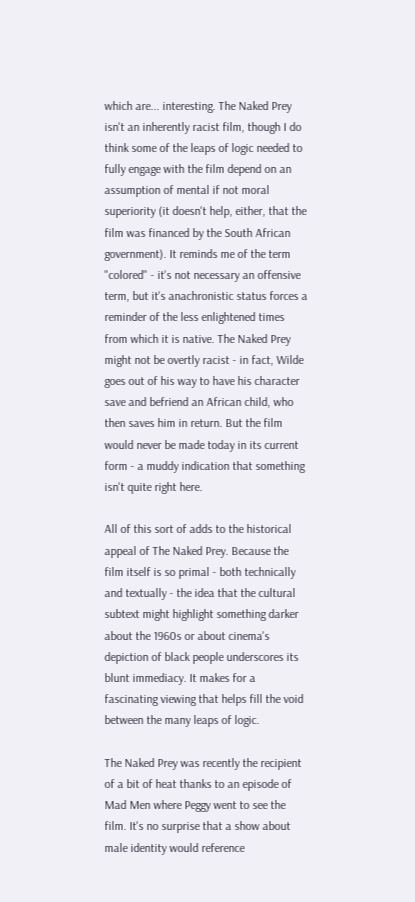which are... interesting. The Naked Prey isn't an inherently racist film, though I do think some of the leaps of logic needed to fully engage with the film depend on an assumption of mental if not moral superiority (it doesn't help, either, that the film was financed by the South African government). It reminds me of the term "colored" - it's not necessary an offensive term, but it's anachronistic status forces a reminder of the less enlightened times from which it is native. The Naked Prey might not be overtly racist - in fact, Wilde goes out of his way to have his character save and befriend an African child, who then saves him in return. But the film would never be made today in its current form - a muddy indication that something isn't quite right here.

All of this sort of adds to the historical appeal of The Naked Prey. Because the film itself is so primal - both technically and textually - the idea that the cultural subtext might highlight something darker about the 1960s or about cinema's depiction of black people underscores its blunt immediacy. It makes for a fascinating viewing that helps fill the void between the many leaps of logic.

The Naked Prey was recently the recipient of a bit of heat thanks to an episode of Mad Men where Peggy went to see the film. It's no surprise that a show about male identity would reference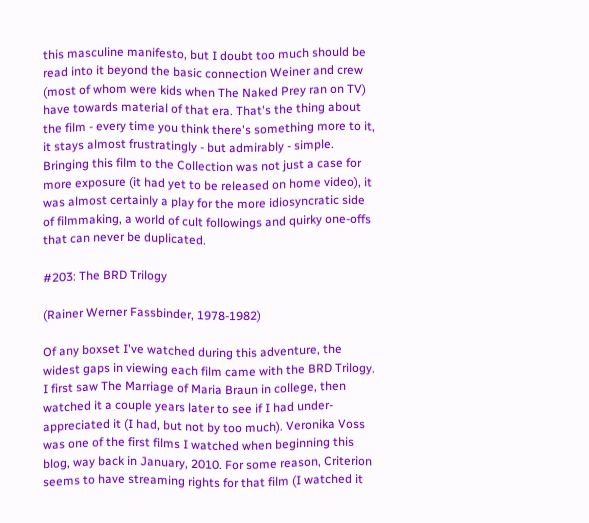this masculine manifesto, but I doubt too much should be read into it beyond the basic connection Weiner and crew (most of whom were kids when The Naked Prey ran on TV) have towards material of that era. That's the thing about the film - every time you think there's something more to it, it stays almost frustratingly - but admirably - simple. Bringing this film to the Collection was not just a case for more exposure (it had yet to be released on home video), it was almost certainly a play for the more idiosyncratic side of filmmaking, a world of cult followings and quirky one-offs that can never be duplicated.

#203: The BRD Trilogy

(Rainer Werner Fassbinder, 1978-1982)

Of any boxset I've watched during this adventure, the widest gaps in viewing each film came with the BRD Trilogy. I first saw The Marriage of Maria Braun in college, then watched it a couple years later to see if I had under-appreciated it (I had, but not by too much). Veronika Voss was one of the first films I watched when beginning this blog, way back in January, 2010. For some reason, Criterion seems to have streaming rights for that film (I watched it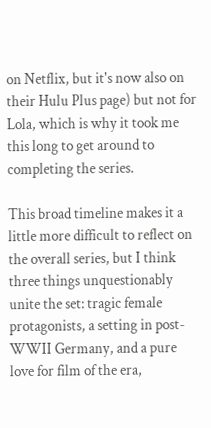on Netflix, but it's now also on their Hulu Plus page) but not for Lola, which is why it took me this long to get around to completing the series.

This broad timeline makes it a little more difficult to reflect on the overall series, but I think three things unquestionably unite the set: tragic female protagonists, a setting in post-WWII Germany, and a pure love for film of the era,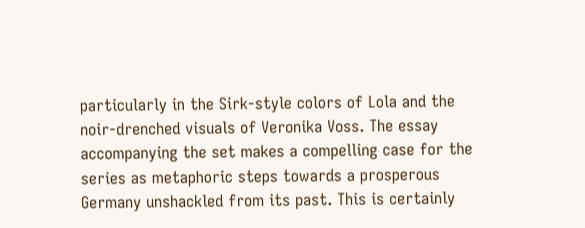particularly in the Sirk-style colors of Lola and the noir-drenched visuals of Veronika Voss. The essay accompanying the set makes a compelling case for the series as metaphoric steps towards a prosperous Germany unshackled from its past. This is certainly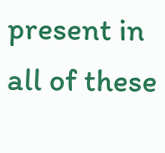present in all of these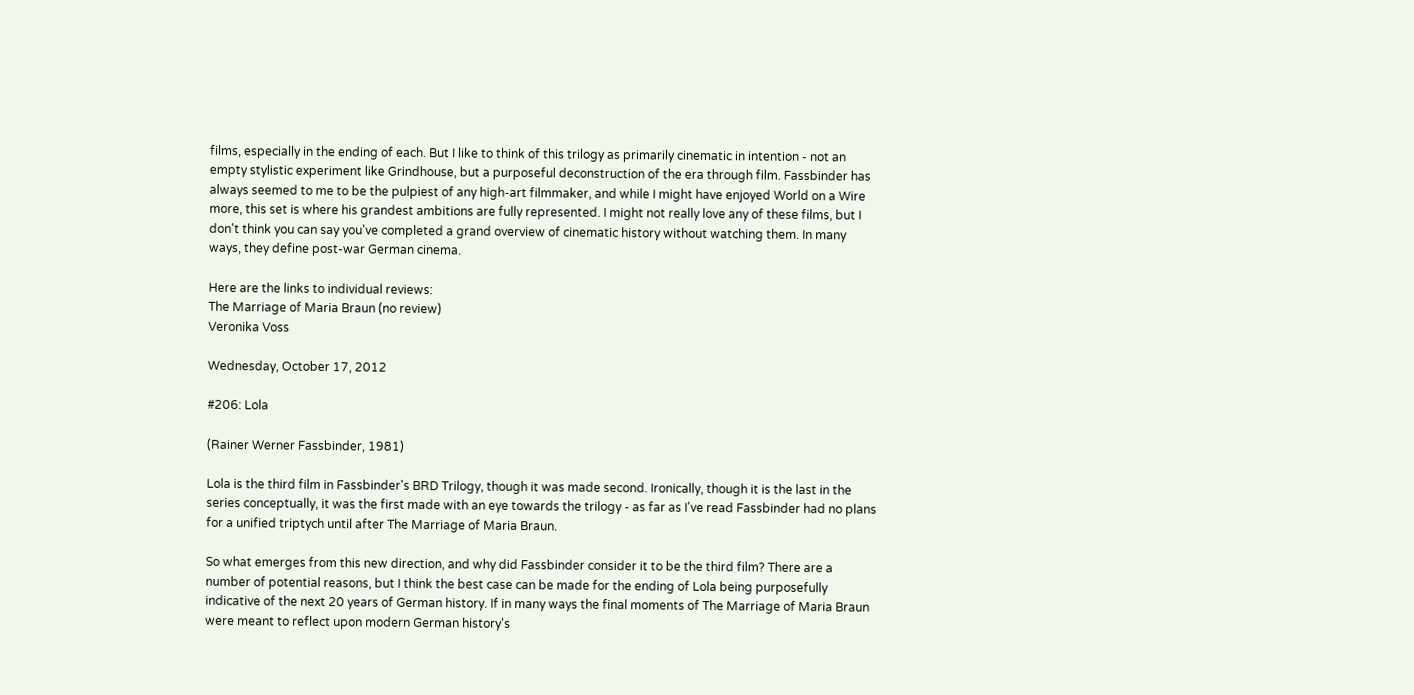films, especially in the ending of each. But I like to think of this trilogy as primarily cinematic in intention - not an empty stylistic experiment like Grindhouse, but a purposeful deconstruction of the era through film. Fassbinder has always seemed to me to be the pulpiest of any high-art filmmaker, and while I might have enjoyed World on a Wire more, this set is where his grandest ambitions are fully represented. I might not really love any of these films, but I don't think you can say you've completed a grand overview of cinematic history without watching them. In many ways, they define post-war German cinema.

Here are the links to individual reviews:
The Marriage of Maria Braun (no review)
Veronika Voss

Wednesday, October 17, 2012

#206: Lola

(Rainer Werner Fassbinder, 1981)

Lola is the third film in Fassbinder's BRD Trilogy, though it was made second. Ironically, though it is the last in the series conceptually, it was the first made with an eye towards the trilogy - as far as I've read Fassbinder had no plans for a unified triptych until after The Marriage of Maria Braun.

So what emerges from this new direction, and why did Fassbinder consider it to be the third film? There are a number of potential reasons, but I think the best case can be made for the ending of Lola being purposefully indicative of the next 20 years of German history. If in many ways the final moments of The Marriage of Maria Braun were meant to reflect upon modern German history's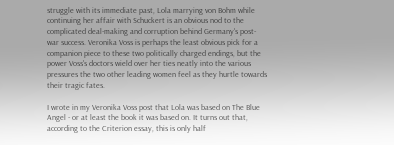struggle with its immediate past, Lola marrying von Bohm while continuing her affair with Schuckert is an obvious nod to the complicated deal-making and corruption behind Germany's post-war success. Veronika Voss is perhaps the least obvious pick for a companion piece to these two politically charged endings, but the power Voss's doctors wield over her ties neatly into the various pressures the two other leading women feel as they hurtle towards their tragic fates.

I wrote in my Veronika Voss post that Lola was based on The Blue Angel - or at least the book it was based on. It turns out that, according to the Criterion essay, this is only half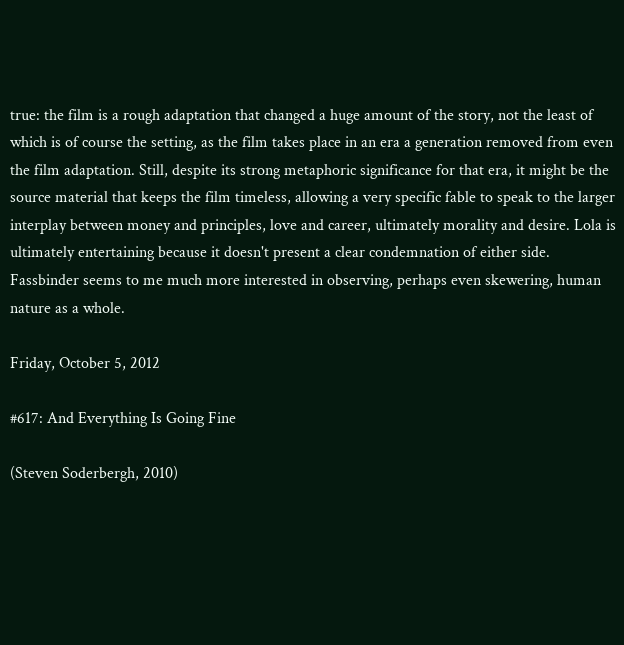true: the film is a rough adaptation that changed a huge amount of the story, not the least of which is of course the setting, as the film takes place in an era a generation removed from even the film adaptation. Still, despite its strong metaphoric significance for that era, it might be the source material that keeps the film timeless, allowing a very specific fable to speak to the larger interplay between money and principles, love and career, ultimately morality and desire. Lola is ultimately entertaining because it doesn't present a clear condemnation of either side. Fassbinder seems to me much more interested in observing, perhaps even skewering, human nature as a whole.

Friday, October 5, 2012

#617: And Everything Is Going Fine

(Steven Soderbergh, 2010)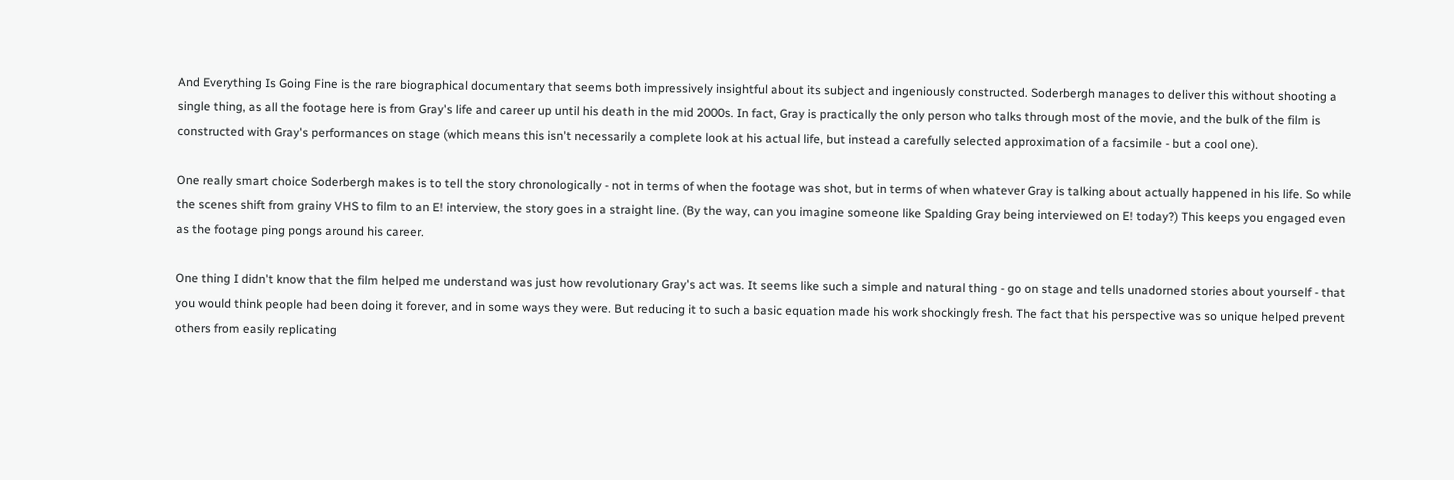And Everything Is Going Fine is the rare biographical documentary that seems both impressively insightful about its subject and ingeniously constructed. Soderbergh manages to deliver this without shooting a single thing, as all the footage here is from Gray's life and career up until his death in the mid 2000s. In fact, Gray is practically the only person who talks through most of the movie, and the bulk of the film is constructed with Gray's performances on stage (which means this isn't necessarily a complete look at his actual life, but instead a carefully selected approximation of a facsimile - but a cool one).

One really smart choice Soderbergh makes is to tell the story chronologically - not in terms of when the footage was shot, but in terms of when whatever Gray is talking about actually happened in his life. So while the scenes shift from grainy VHS to film to an E! interview, the story goes in a straight line. (By the way, can you imagine someone like Spalding Gray being interviewed on E! today?) This keeps you engaged even as the footage ping pongs around his career.

One thing I didn't know that the film helped me understand was just how revolutionary Gray's act was. It seems like such a simple and natural thing - go on stage and tells unadorned stories about yourself - that you would think people had been doing it forever, and in some ways they were. But reducing it to such a basic equation made his work shockingly fresh. The fact that his perspective was so unique helped prevent others from easily replicating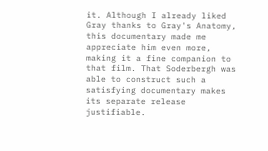it. Although I already liked Gray thanks to Gray's Anatomy, this documentary made me appreciate him even more, making it a fine companion to that film. That Soderbergh was able to construct such a satisfying documentary makes its separate release justifiable.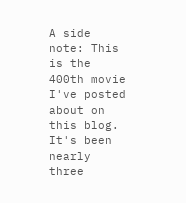A side note: This is the 400th movie I've posted about on this blog. It's been nearly three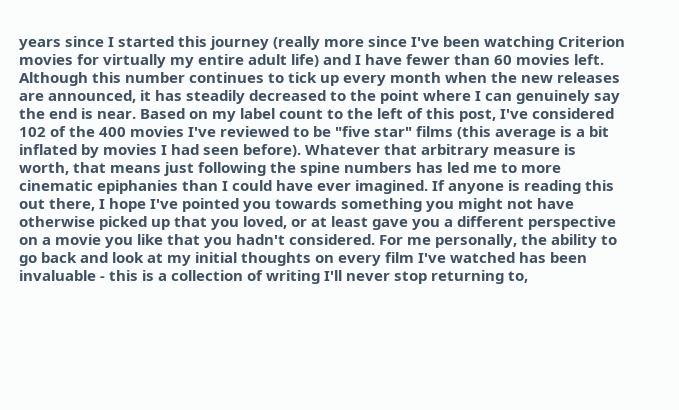years since I started this journey (really more since I've been watching Criterion movies for virtually my entire adult life) and I have fewer than 60 movies left. Although this number continues to tick up every month when the new releases are announced, it has steadily decreased to the point where I can genuinely say the end is near. Based on my label count to the left of this post, I've considered 102 of the 400 movies I've reviewed to be "five star" films (this average is a bit inflated by movies I had seen before). Whatever that arbitrary measure is worth, that means just following the spine numbers has led me to more cinematic epiphanies than I could have ever imagined. If anyone is reading this out there, I hope I've pointed you towards something you might not have otherwise picked up that you loved, or at least gave you a different perspective on a movie you like that you hadn't considered. For me personally, the ability to go back and look at my initial thoughts on every film I've watched has been invaluable - this is a collection of writing I'll never stop returning to,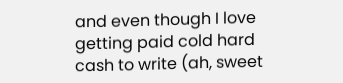and even though I love getting paid cold hard cash to write (ah, sweet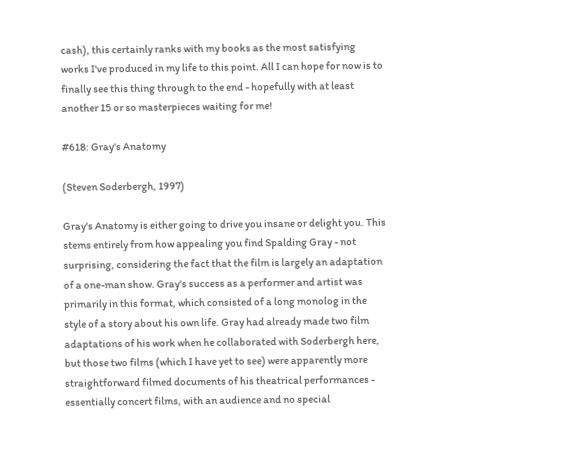cash), this certainly ranks with my books as the most satisfying works I've produced in my life to this point. All I can hope for now is to finally see this thing through to the end - hopefully with at least another 15 or so masterpieces waiting for me!

#618: Gray's Anatomy

(Steven Soderbergh, 1997)

Gray's Anatomy is either going to drive you insane or delight you. This stems entirely from how appealing you find Spalding Gray - not surprising, considering the fact that the film is largely an adaptation of a one-man show. Gray's success as a performer and artist was primarily in this format, which consisted of a long monolog in the style of a story about his own life. Gray had already made two film adaptations of his work when he collaborated with Soderbergh here, but those two films (which I have yet to see) were apparently more straightforward filmed documents of his theatrical performances - essentially concert films, with an audience and no special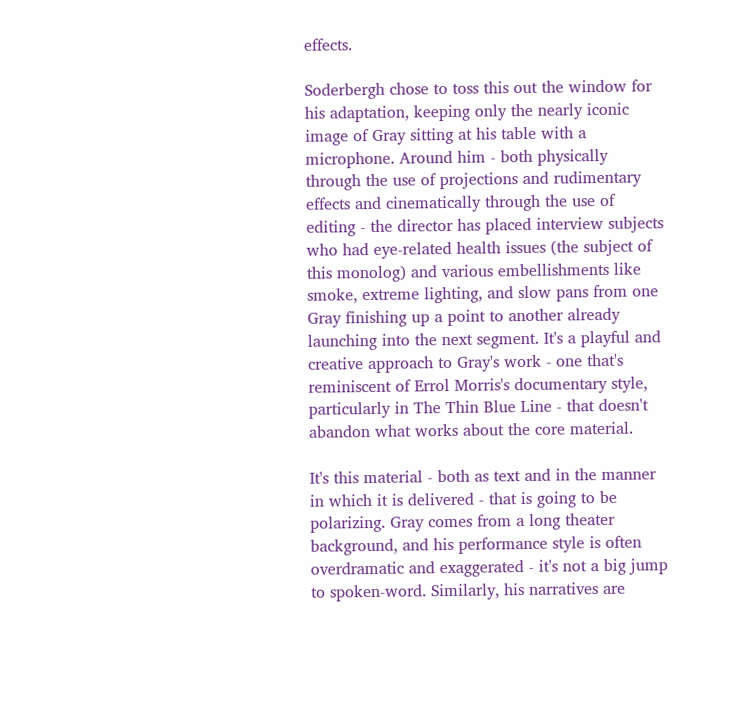effects.

Soderbergh chose to toss this out the window for his adaptation, keeping only the nearly iconic image of Gray sitting at his table with a microphone. Around him - both physically through the use of projections and rudimentary effects and cinematically through the use of editing - the director has placed interview subjects who had eye-related health issues (the subject of this monolog) and various embellishments like smoke, extreme lighting, and slow pans from one Gray finishing up a point to another already launching into the next segment. It's a playful and creative approach to Gray's work - one that's reminiscent of Errol Morris's documentary style, particularly in The Thin Blue Line - that doesn't abandon what works about the core material.

It's this material - both as text and in the manner in which it is delivered - that is going to be polarizing. Gray comes from a long theater background, and his performance style is often overdramatic and exaggerated - it's not a big jump to spoken-word. Similarly, his narratives are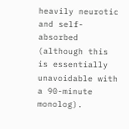heavily neurotic and self-absorbed (although this is essentially unavoidable with a 90-minute monolog).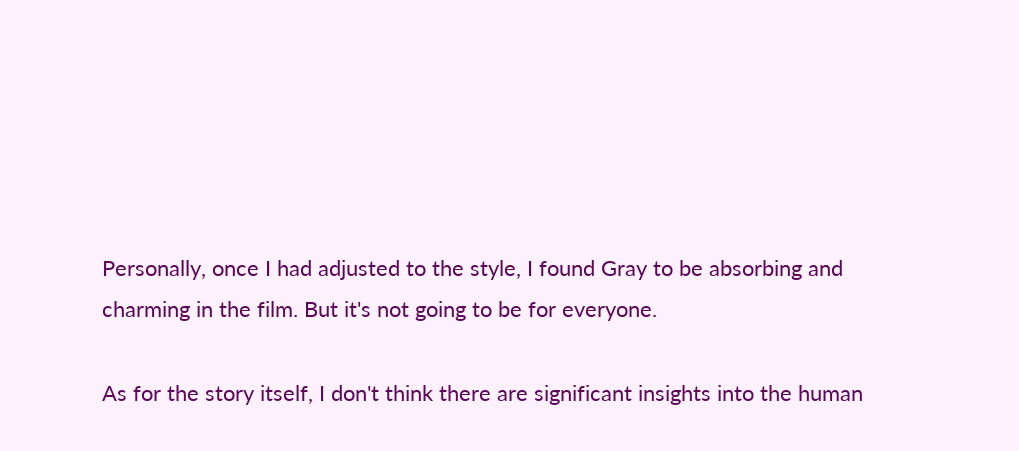Personally, once I had adjusted to the style, I found Gray to be absorbing and charming in the film. But it's not going to be for everyone.

As for the story itself, I don't think there are significant insights into the human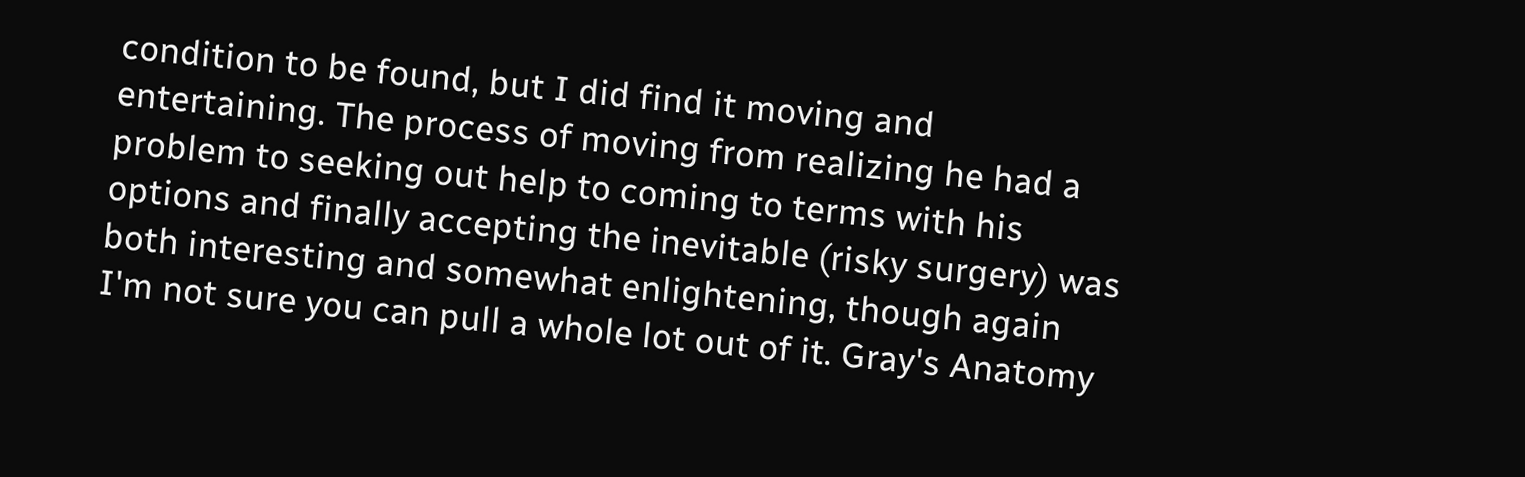condition to be found, but I did find it moving and entertaining. The process of moving from realizing he had a problem to seeking out help to coming to terms with his options and finally accepting the inevitable (risky surgery) was both interesting and somewhat enlightening, though again I'm not sure you can pull a whole lot out of it. Gray's Anatomy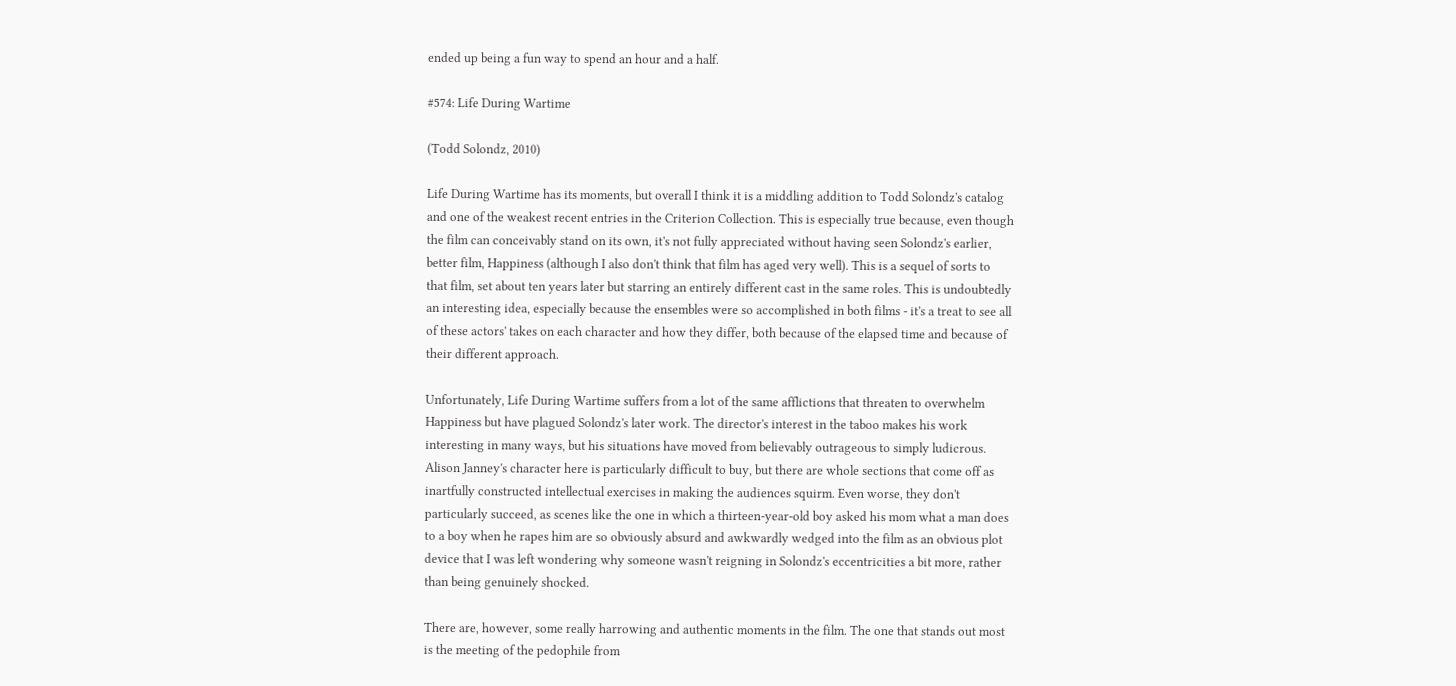ended up being a fun way to spend an hour and a half.

#574: Life During Wartime

(Todd Solondz, 2010)

Life During Wartime has its moments, but overall I think it is a middling addition to Todd Solondz's catalog and one of the weakest recent entries in the Criterion Collection. This is especially true because, even though the film can conceivably stand on its own, it's not fully appreciated without having seen Solondz's earlier, better film, Happiness (although I also don't think that film has aged very well). This is a sequel of sorts to that film, set about ten years later but starring an entirely different cast in the same roles. This is undoubtedly an interesting idea, especially because the ensembles were so accomplished in both films - it's a treat to see all of these actors' takes on each character and how they differ, both because of the elapsed time and because of their different approach.

Unfortunately, Life During Wartime suffers from a lot of the same afflictions that threaten to overwhelm Happiness but have plagued Solondz's later work. The director's interest in the taboo makes his work interesting in many ways, but his situations have moved from believably outrageous to simply ludicrous. Alison Janney's character here is particularly difficult to buy, but there are whole sections that come off as inartfully constructed intellectual exercises in making the audiences squirm. Even worse, they don't particularly succeed, as scenes like the one in which a thirteen-year-old boy asked his mom what a man does to a boy when he rapes him are so obviously absurd and awkwardly wedged into the film as an obvious plot device that I was left wondering why someone wasn't reigning in Solondz's eccentricities a bit more, rather than being genuinely shocked.

There are, however, some really harrowing and authentic moments in the film. The one that stands out most is the meeting of the pedophile from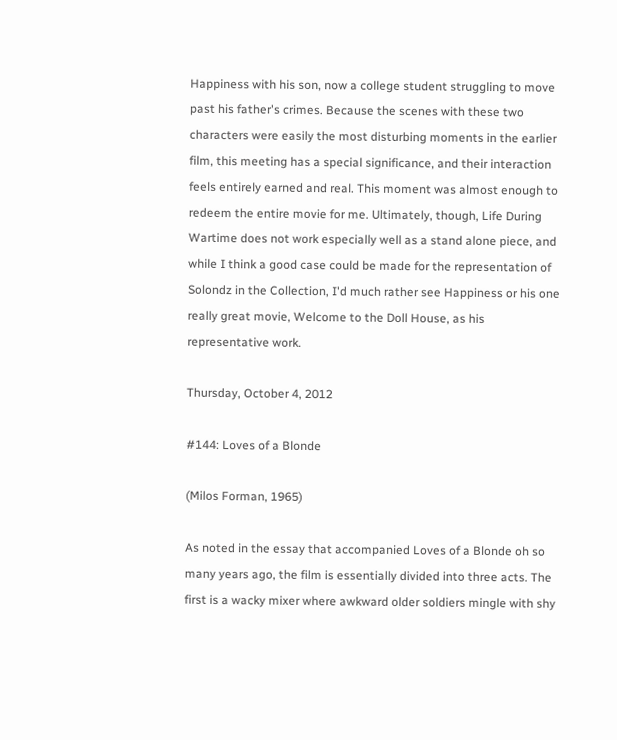Happiness with his son, now a college student struggling to move past his father's crimes. Because the scenes with these two characters were easily the most disturbing moments in the earlier film, this meeting has a special significance, and their interaction feels entirely earned and real. This moment was almost enough to redeem the entire movie for me. Ultimately, though, Life During Wartime does not work especially well as a stand alone piece, and while I think a good case could be made for the representation of Solondz in the Collection, I'd much rather see Happiness or his one really great movie, Welcome to the Doll House, as his representative work.

Thursday, October 4, 2012

#144: Loves of a Blonde

(Milos Forman, 1965)

As noted in the essay that accompanied Loves of a Blonde oh so many years ago, the film is essentially divided into three acts. The first is a wacky mixer where awkward older soldiers mingle with shy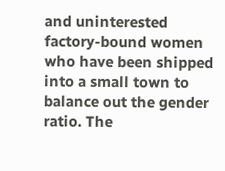and uninterested factory-bound women who have been shipped into a small town to balance out the gender ratio. The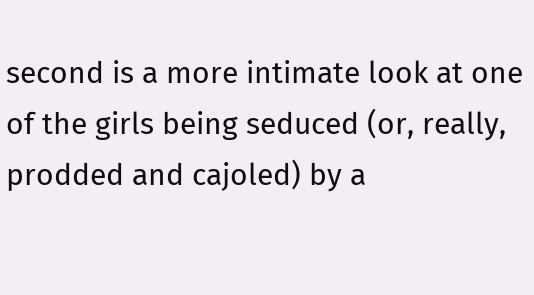second is a more intimate look at one of the girls being seduced (or, really, prodded and cajoled) by a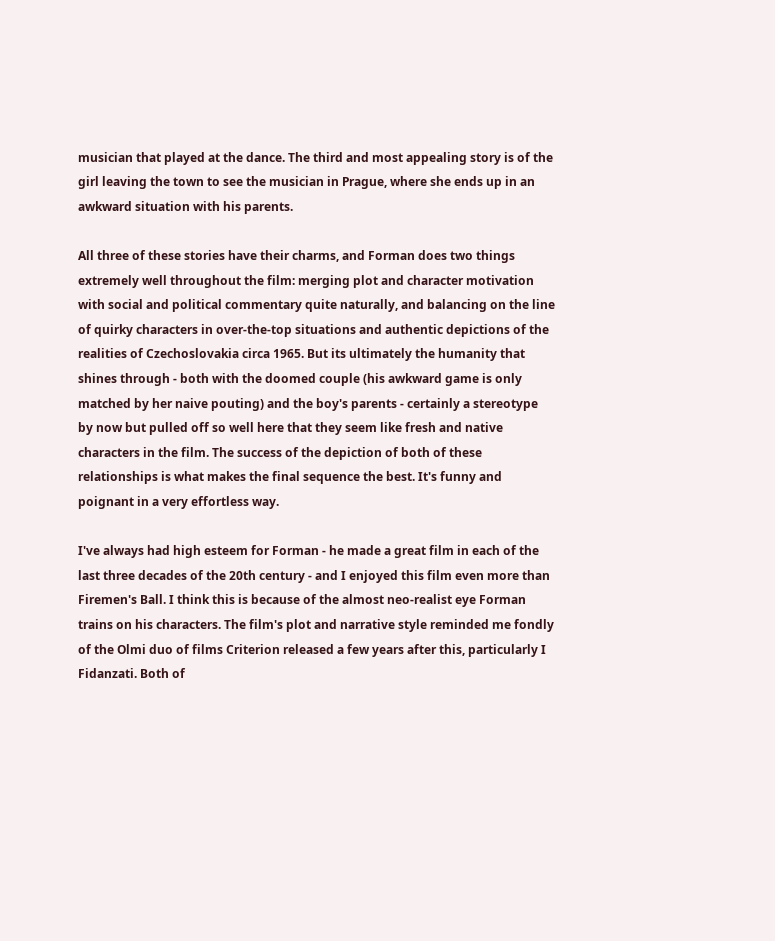musician that played at the dance. The third and most appealing story is of the girl leaving the town to see the musician in Prague, where she ends up in an awkward situation with his parents.

All three of these stories have their charms, and Forman does two things extremely well throughout the film: merging plot and character motivation with social and political commentary quite naturally, and balancing on the line of quirky characters in over-the-top situations and authentic depictions of the realities of Czechoslovakia circa 1965. But its ultimately the humanity that shines through - both with the doomed couple (his awkward game is only matched by her naive pouting) and the boy's parents - certainly a stereotype by now but pulled off so well here that they seem like fresh and native characters in the film. The success of the depiction of both of these relationships is what makes the final sequence the best. It's funny and poignant in a very effortless way.

I've always had high esteem for Forman - he made a great film in each of the last three decades of the 20th century - and I enjoyed this film even more than Firemen's Ball. I think this is because of the almost neo-realist eye Forman trains on his characters. The film's plot and narrative style reminded me fondly of the Olmi duo of films Criterion released a few years after this, particularly I Fidanzati. Both of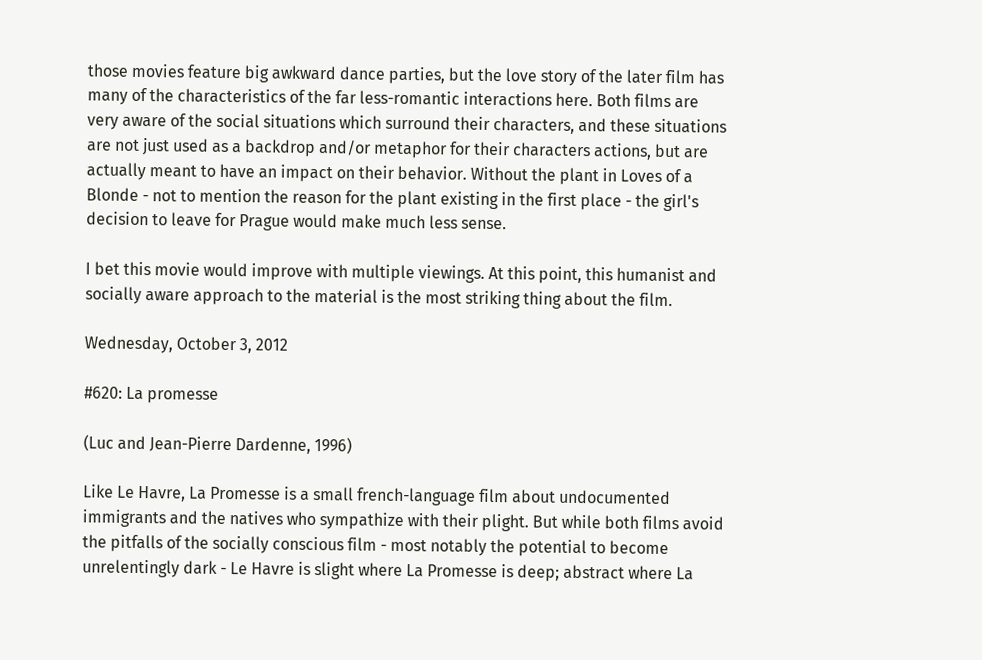those movies feature big awkward dance parties, but the love story of the later film has many of the characteristics of the far less-romantic interactions here. Both films are very aware of the social situations which surround their characters, and these situations are not just used as a backdrop and/or metaphor for their characters actions, but are actually meant to have an impact on their behavior. Without the plant in Loves of a Blonde - not to mention the reason for the plant existing in the first place - the girl's decision to leave for Prague would make much less sense.

I bet this movie would improve with multiple viewings. At this point, this humanist and socially aware approach to the material is the most striking thing about the film.

Wednesday, October 3, 2012

#620: La promesse

(Luc and Jean-Pierre Dardenne, 1996)

Like Le Havre, La Promesse is a small french-language film about undocumented immigrants and the natives who sympathize with their plight. But while both films avoid the pitfalls of the socially conscious film - most notably the potential to become unrelentingly dark - Le Havre is slight where La Promesse is deep; abstract where La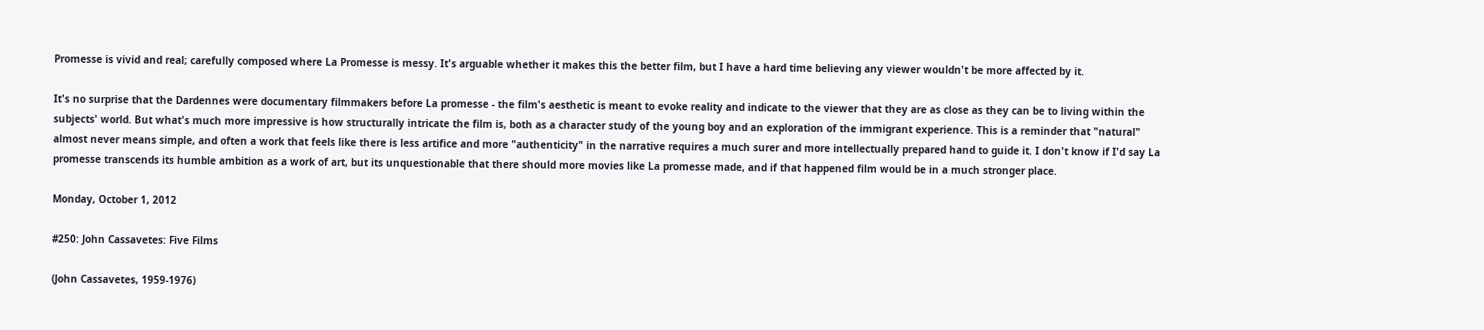Promesse is vivid and real; carefully composed where La Promesse is messy. It's arguable whether it makes this the better film, but I have a hard time believing any viewer wouldn't be more affected by it.

It's no surprise that the Dardennes were documentary filmmakers before La promesse - the film's aesthetic is meant to evoke reality and indicate to the viewer that they are as close as they can be to living within the subjects' world. But what's much more impressive is how structurally intricate the film is, both as a character study of the young boy and an exploration of the immigrant experience. This is a reminder that "natural" almost never means simple, and often a work that feels like there is less artifice and more "authenticity" in the narrative requires a much surer and more intellectually prepared hand to guide it. I don't know if I'd say La promesse transcends its humble ambition as a work of art, but its unquestionable that there should more movies like La promesse made, and if that happened film would be in a much stronger place.

Monday, October 1, 2012

#250: John Cassavetes: Five Films

(John Cassavetes, 1959-1976)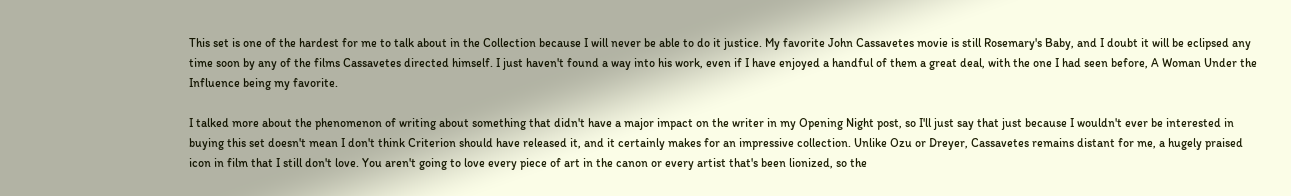This set is one of the hardest for me to talk about in the Collection because I will never be able to do it justice. My favorite John Cassavetes movie is still Rosemary's Baby, and I doubt it will be eclipsed any time soon by any of the films Cassavetes directed himself. I just haven't found a way into his work, even if I have enjoyed a handful of them a great deal, with the one I had seen before, A Woman Under the Influence being my favorite.

I talked more about the phenomenon of writing about something that didn't have a major impact on the writer in my Opening Night post, so I'll just say that just because I wouldn't ever be interested in buying this set doesn't mean I don't think Criterion should have released it, and it certainly makes for an impressive collection. Unlike Ozu or Dreyer, Cassavetes remains distant for me, a hugely praised icon in film that I still don't love. You aren't going to love every piece of art in the canon or every artist that's been lionized, so the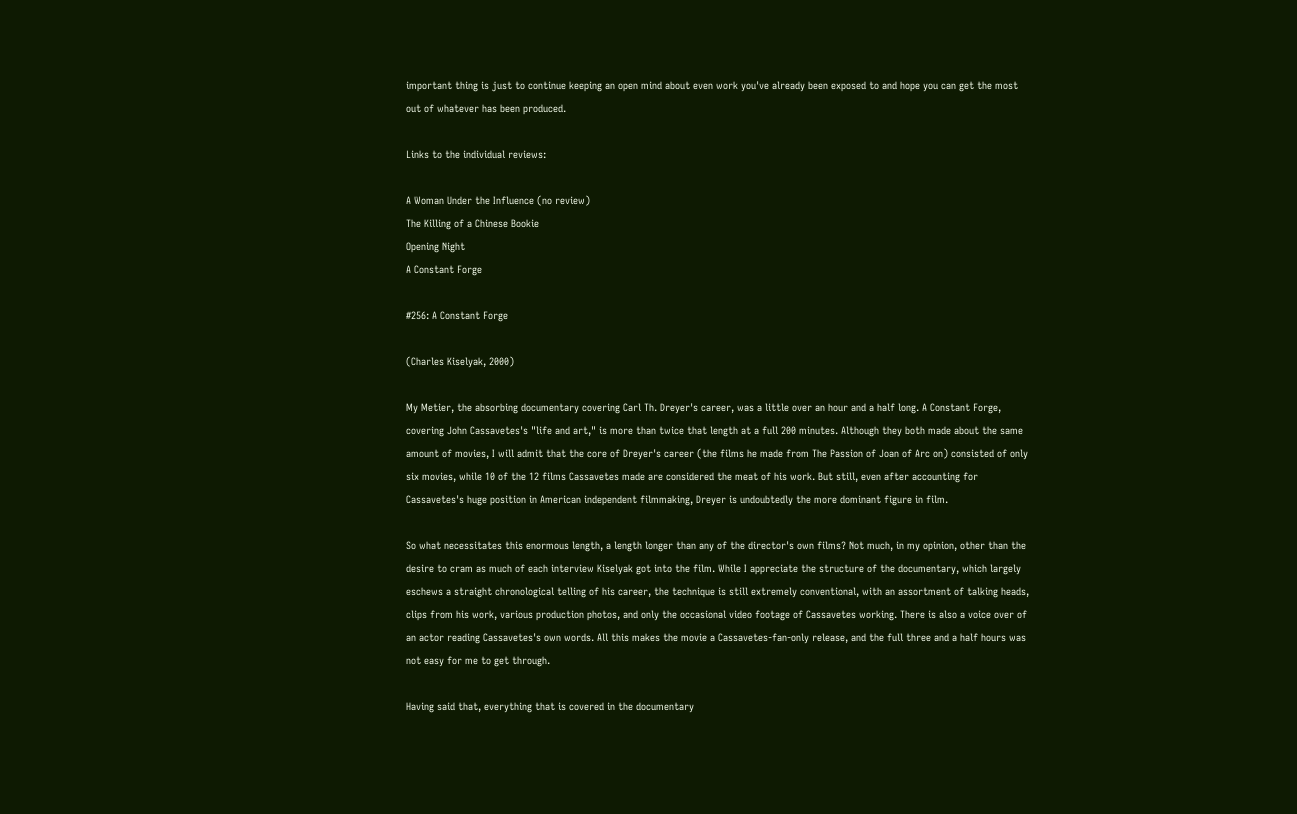important thing is just to continue keeping an open mind about even work you've already been exposed to and hope you can get the most out of whatever has been produced.

Links to the individual reviews:

A Woman Under the Influence (no review)
The Killing of a Chinese Bookie
Opening Night
A Constant Forge

#256: A Constant Forge

(Charles Kiselyak, 2000)

My Metier, the absorbing documentary covering Carl Th. Dreyer's career, was a little over an hour and a half long. A Constant Forge, covering John Cassavetes's "life and art," is more than twice that length at a full 200 minutes. Although they both made about the same amount of movies, I will admit that the core of Dreyer's career (the films he made from The Passion of Joan of Arc on) consisted of only six movies, while 10 of the 12 films Cassavetes made are considered the meat of his work. But still, even after accounting for Cassavetes's huge position in American independent filmmaking, Dreyer is undoubtedly the more dominant figure in film.

So what necessitates this enormous length, a length longer than any of the director's own films? Not much, in my opinion, other than the desire to cram as much of each interview Kiselyak got into the film. While I appreciate the structure of the documentary, which largely eschews a straight chronological telling of his career, the technique is still extremely conventional, with an assortment of talking heads, clips from his work, various production photos, and only the occasional video footage of Cassavetes working. There is also a voice over of an actor reading Cassavetes's own words. All this makes the movie a Cassavetes-fan-only release, and the full three and a half hours was not easy for me to get through.

Having said that, everything that is covered in the documentary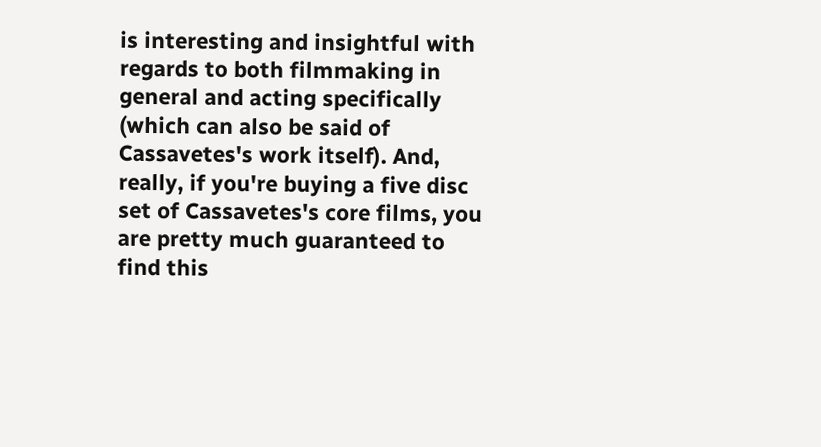is interesting and insightful with regards to both filmmaking in general and acting specifically (which can also be said of Cassavetes's work itself). And, really, if you're buying a five disc set of Cassavetes's core films, you are pretty much guaranteed to find this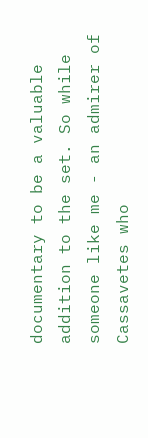documentary to be a valuable addition to the set. So while someone like me - an admirer of Cassavetes who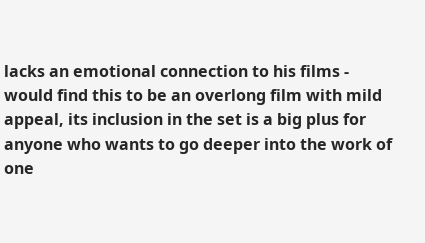lacks an emotional connection to his films - would find this to be an overlong film with mild appeal, its inclusion in the set is a big plus for anyone who wants to go deeper into the work of one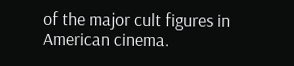of the major cult figures in American cinema.